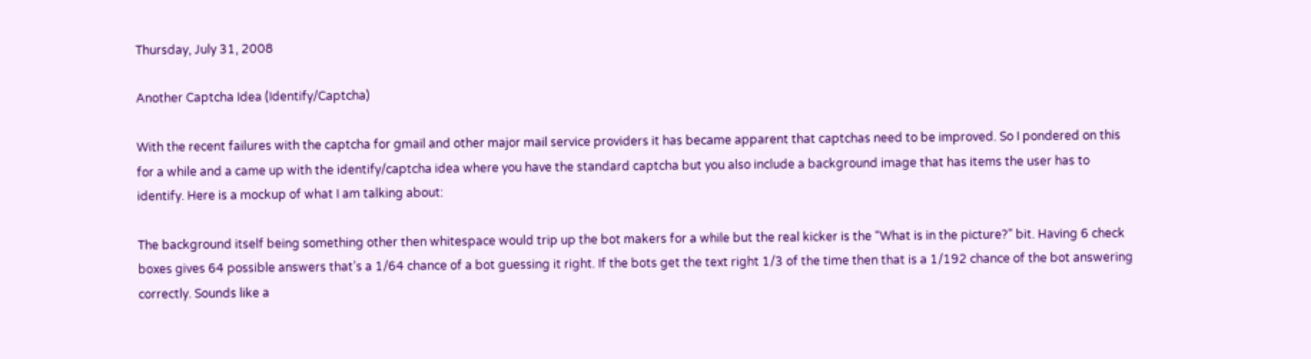Thursday, July 31, 2008

Another Captcha Idea (Identify/Captcha)

With the recent failures with the captcha for gmail and other major mail service providers it has became apparent that captchas need to be improved. So I pondered on this for a while and a came up with the identify/captcha idea where you have the standard captcha but you also include a background image that has items the user has to identify. Here is a mockup of what I am talking about:

The background itself being something other then whitespace would trip up the bot makers for a while but the real kicker is the “What is in the picture?” bit. Having 6 check boxes gives 64 possible answers that’s a 1/64 chance of a bot guessing it right. If the bots get the text right 1/3 of the time then that is a 1/192 chance of the bot answering correctly. Sounds like a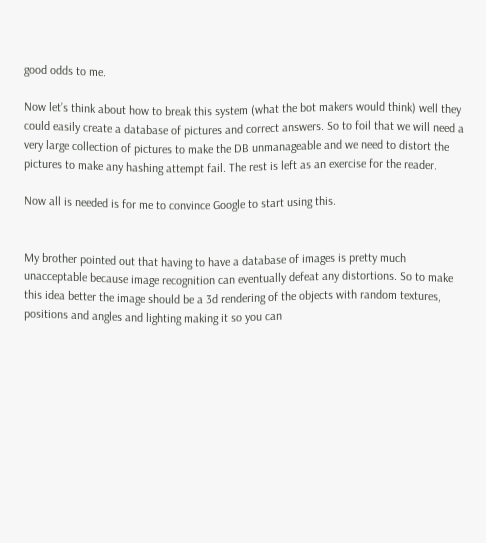good odds to me.

Now let’s think about how to break this system (what the bot makers would think) well they could easily create a database of pictures and correct answers. So to foil that we will need a very large collection of pictures to make the DB unmanageable and we need to distort the pictures to make any hashing attempt fail. The rest is left as an exercise for the reader.

Now all is needed is for me to convince Google to start using this.


My brother pointed out that having to have a database of images is pretty much unacceptable because image recognition can eventually defeat any distortions. So to make this idea better the image should be a 3d rendering of the objects with random textures, positions and angles and lighting making it so you can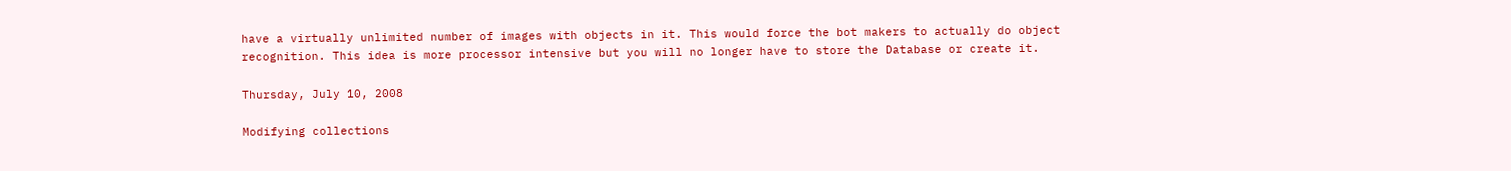have a virtually unlimited number of images with objects in it. This would force the bot makers to actually do object recognition. This idea is more processor intensive but you will no longer have to store the Database or create it.

Thursday, July 10, 2008

Modifying collections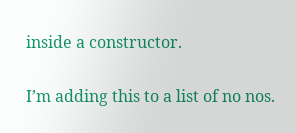inside a constructor.

I’m adding this to a list of no nos.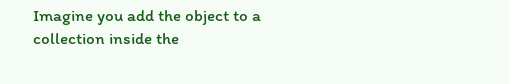Imagine you add the object to a collection inside the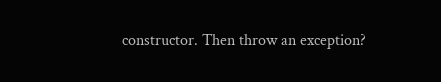constructor. Then throw an exception?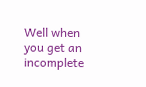Well when you get an incomplete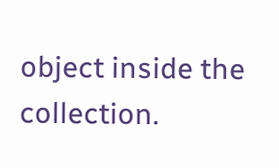object inside the collection.